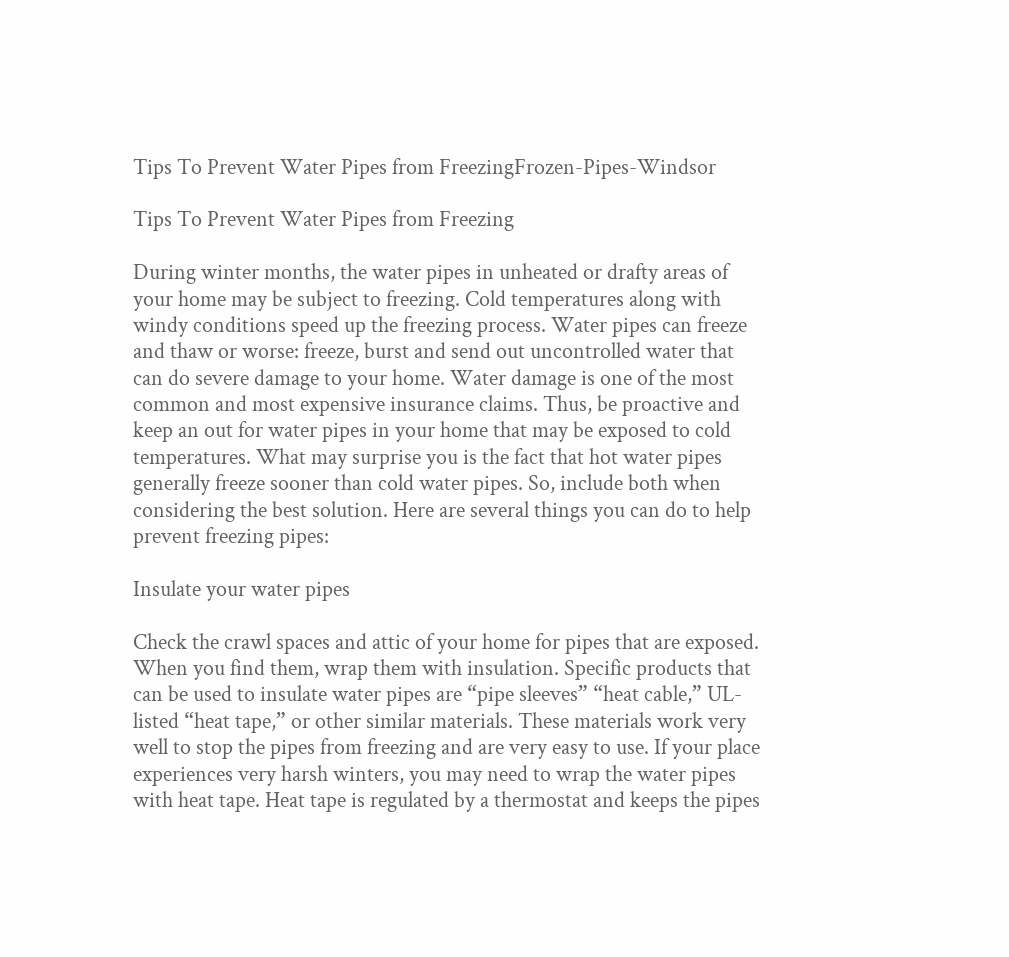Tips To Prevent Water Pipes from FreezingFrozen-Pipes-Windsor

Tips To Prevent Water Pipes from Freezing

During winter months, the water pipes in unheated or drafty areas of your home may be subject to freezing. Cold temperatures along with windy conditions speed up the freezing process. Water pipes can freeze and thaw or worse: freeze, burst and send out uncontrolled water that can do severe damage to your home. Water damage is one of the most common and most expensive insurance claims. Thus, be proactive and keep an out for water pipes in your home that may be exposed to cold temperatures. What may surprise you is the fact that hot water pipes generally freeze sooner than cold water pipes. So, include both when considering the best solution. Here are several things you can do to help prevent freezing pipes:

Insulate your water pipes

Check the crawl spaces and attic of your home for pipes that are exposed. When you find them, wrap them with insulation. Specific products that can be used to insulate water pipes are “pipe sleeves” “heat cable,” UL-listed “heat tape,” or other similar materials. These materials work very well to stop the pipes from freezing and are very easy to use. If your place experiences very harsh winters, you may need to wrap the water pipes with heat tape. Heat tape is regulated by a thermostat and keeps the pipes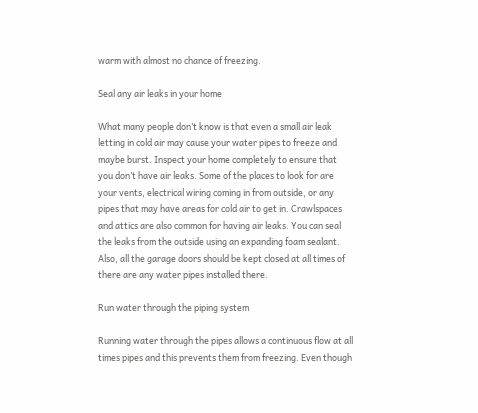warm with almost no chance of freezing.

Seal any air leaks in your home

What many people don’t know is that even a small air leak letting in cold air may cause your water pipes to freeze and maybe burst. Inspect your home completely to ensure that you don’t have air leaks. Some of the places to look for are your vents, electrical wiring coming in from outside, or any pipes that may have areas for cold air to get in. Crawlspaces and attics are also common for having air leaks. You can seal the leaks from the outside using an expanding foam sealant. Also, all the garage doors should be kept closed at all times of there are any water pipes installed there.

Run water through the piping system

Running water through the pipes allows a continuous flow at all times pipes and this prevents them from freezing. Even though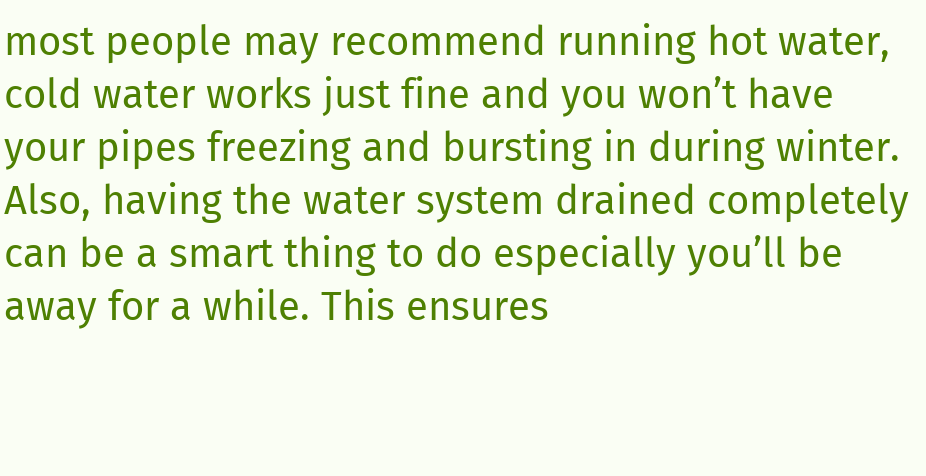most people may recommend running hot water, cold water works just fine and you won’t have your pipes freezing and bursting in during winter. Also, having the water system drained completely can be a smart thing to do especially you’ll be away for a while. This ensures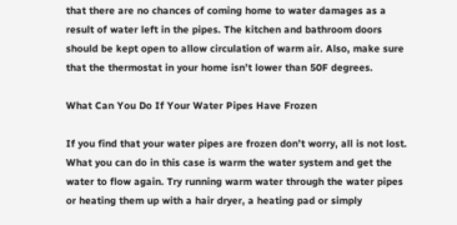that there are no chances of coming home to water damages as a result of water left in the pipes. The kitchen and bathroom doors should be kept open to allow circulation of warm air. Also, make sure that the thermostat in your home isn’t lower than 50F degrees.

What Can You Do If Your Water Pipes Have Frozen

If you find that your water pipes are frozen don’t worry, all is not lost. What you can do in this case is warm the water system and get the water to flow again. Try running warm water through the water pipes or heating them up with a hair dryer, a heating pad or simply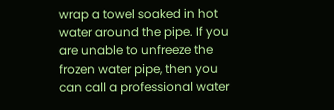wrap a towel soaked in hot water around the pipe. If you are unable to unfreeze the frozen water pipe, then you can call a professional water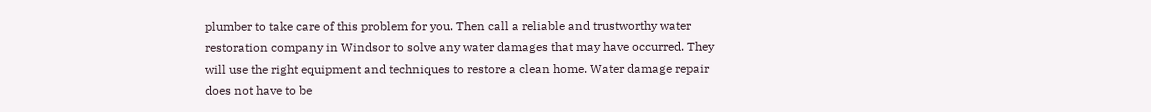plumber to take care of this problem for you. Then call a reliable and trustworthy water restoration company in Windsor to solve any water damages that may have occurred. They will use the right equipment and techniques to restore a clean home. Water damage repair does not have to be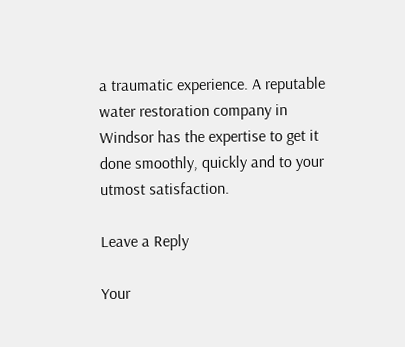a traumatic experience. A reputable water restoration company in Windsor has the expertise to get it done smoothly, quickly and to your utmost satisfaction.

Leave a Reply

Your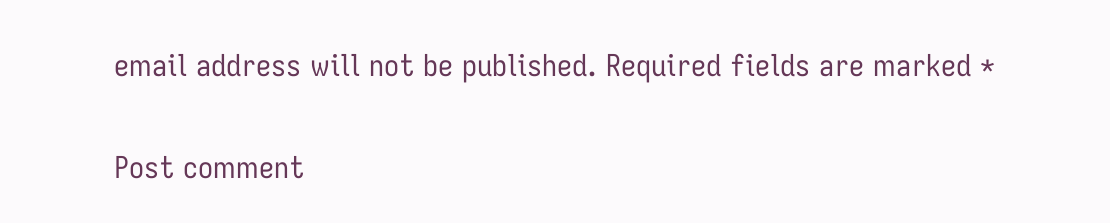email address will not be published. Required fields are marked *

Post comment